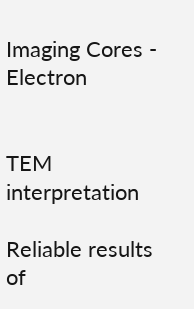Imaging Cores - Electron


TEM interpretation

Reliable results of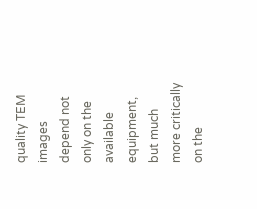quality TEM images depend not only on the available equipment, but much more critically on the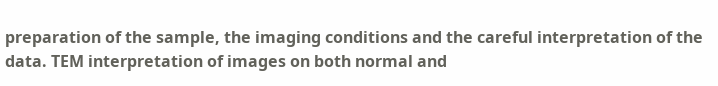preparation of the sample, the imaging conditions and the careful interpretation of the data. TEM interpretation of images on both normal and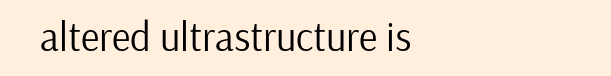altered ultrastructure is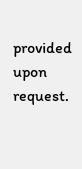provided upon request.